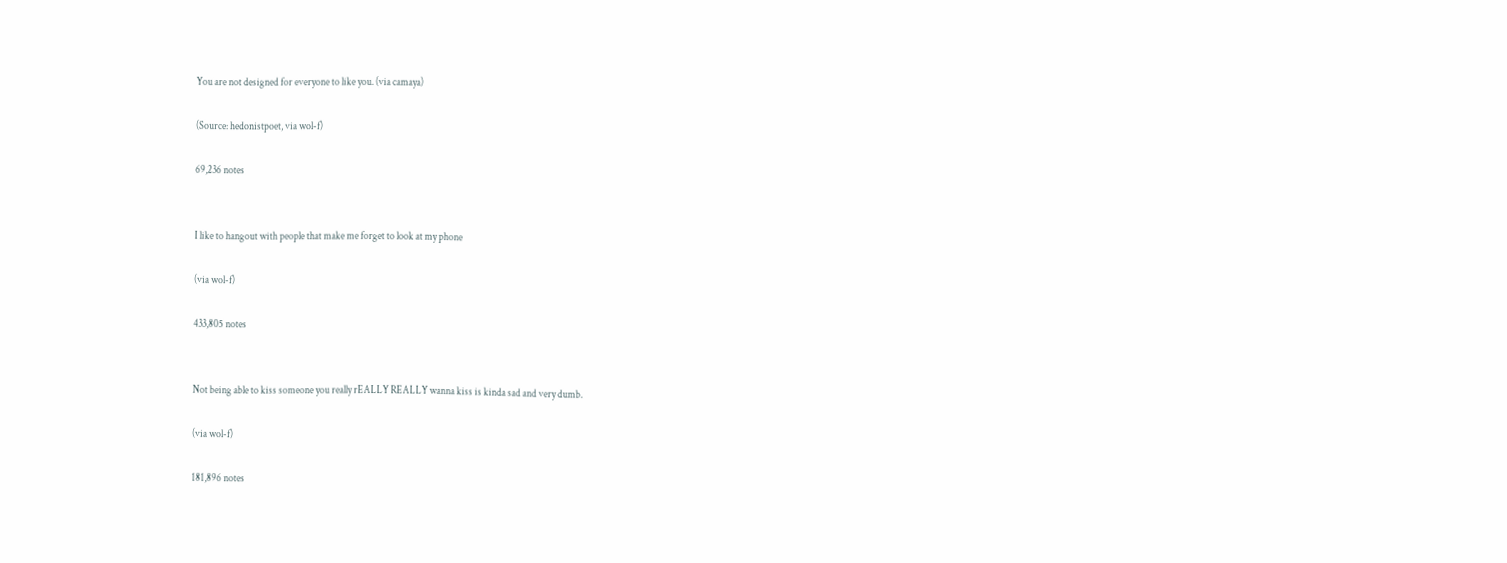You are not designed for everyone to like you. (via camaya)

(Source: hedonistpoet, via wol-f)

69,236 notes


I like to hangout with people that make me forget to look at my phone

(via wol-f)

433,805 notes


Not being able to kiss someone you really rEALLY REALLY wanna kiss is kinda sad and very dumb.

(via wol-f)

181,896 notes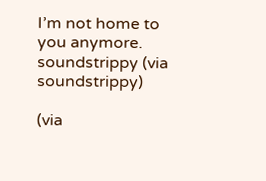I’m not home to you anymore. soundstrippy (via soundstrippy)

(via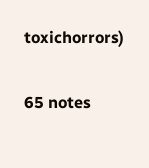toxichorrors)

65 notes